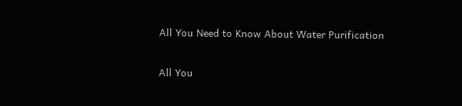All You Need to Know About Water Purification

All You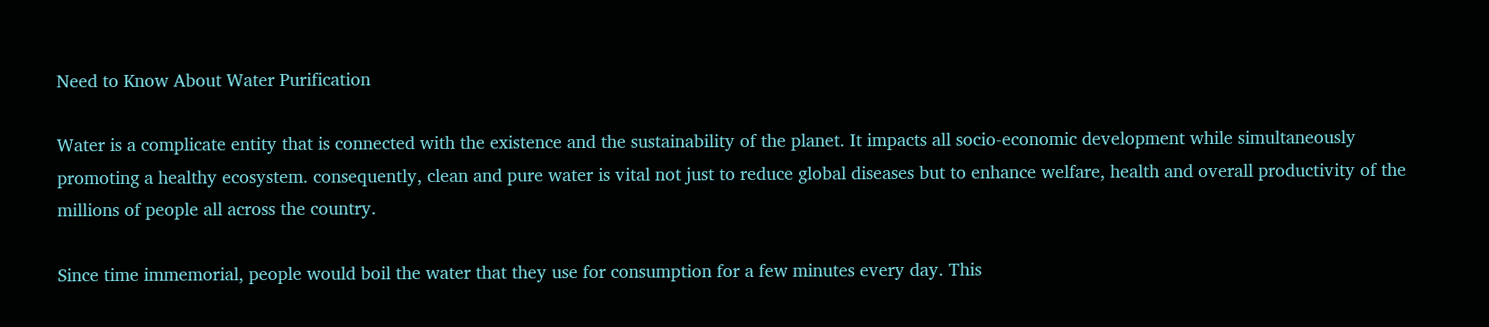Need to Know About Water Purification

Water is a complicate entity that is connected with the existence and the sustainability of the planet. It impacts all socio-economic development while simultaneously promoting a healthy ecosystem. consequently, clean and pure water is vital not just to reduce global diseases but to enhance welfare, health and overall productivity of the millions of people all across the country.

Since time immemorial, people would boil the water that they use for consumption for a few minutes every day. This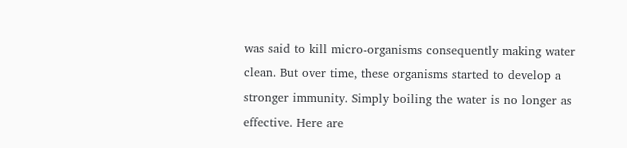was said to kill micro-organisms consequently making water clean. But over time, these organisms started to develop a stronger immunity. Simply boiling the water is no longer as effective. Here are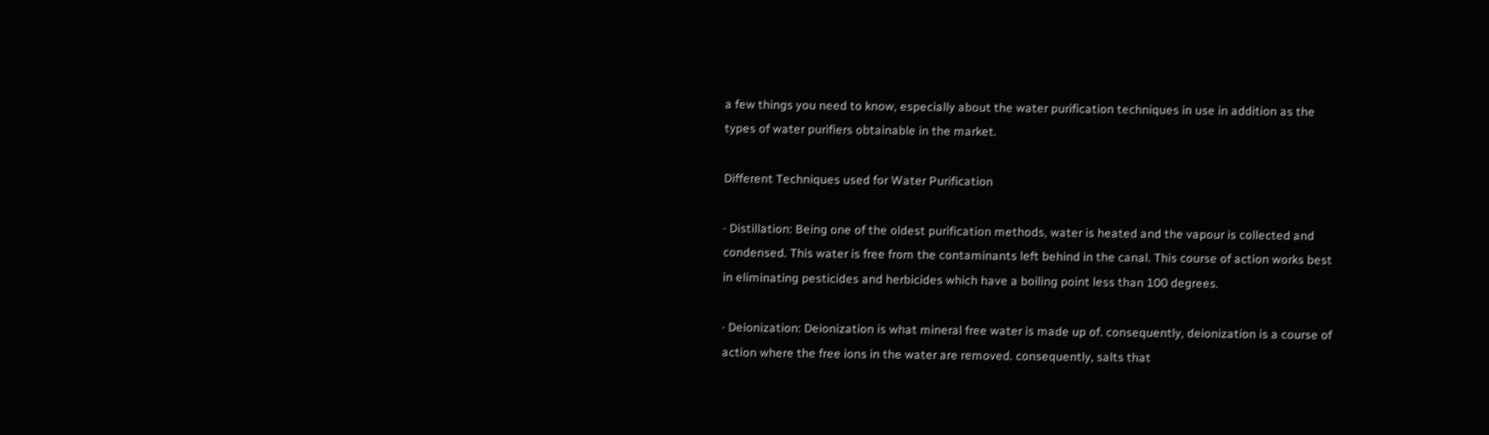a few things you need to know, especially about the water purification techniques in use in addition as the types of water purifiers obtainable in the market.

Different Techniques used for Water Purification

· Distillation: Being one of the oldest purification methods, water is heated and the vapour is collected and condensed. This water is free from the contaminants left behind in the canal. This course of action works best in eliminating pesticides and herbicides which have a boiling point less than 100 degrees.

· Deionization: Deionization is what mineral free water is made up of. consequently, deionization is a course of action where the free ions in the water are removed. consequently, salts that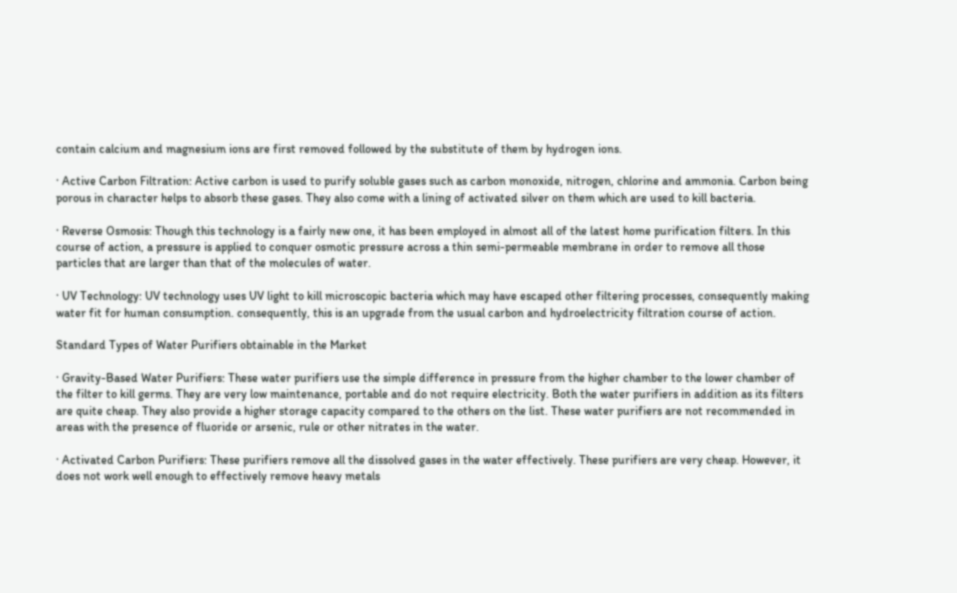contain calcium and magnesium ions are first removed followed by the substitute of them by hydrogen ions.

· Active Carbon Filtration: Active carbon is used to purify soluble gases such as carbon monoxide, nitrogen, chlorine and ammonia. Carbon being porous in character helps to absorb these gases. They also come with a lining of activated silver on them which are used to kill bacteria.

· Reverse Osmosis: Though this technology is a fairly new one, it has been employed in almost all of the latest home purification filters. In this course of action, a pressure is applied to conquer osmotic pressure across a thin semi-permeable membrane in order to remove all those particles that are larger than that of the molecules of water.

· UV Technology: UV technology uses UV light to kill microscopic bacteria which may have escaped other filtering processes, consequently making water fit for human consumption. consequently, this is an upgrade from the usual carbon and hydroelectricity filtration course of action.

Standard Types of Water Purifiers obtainable in the Market

· Gravity-Based Water Purifiers: These water purifiers use the simple difference in pressure from the higher chamber to the lower chamber of the filter to kill germs. They are very low maintenance, portable and do not require electricity. Both the water purifiers in addition as its filters are quite cheap. They also provide a higher storage capacity compared to the others on the list. These water purifiers are not recommended in areas with the presence of fluoride or arsenic, rule or other nitrates in the water.

· Activated Carbon Purifiers: These purifiers remove all the dissolved gases in the water effectively. These purifiers are very cheap. However, it does not work well enough to effectively remove heavy metals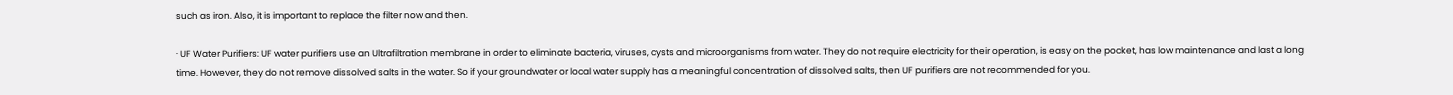such as iron. Also, it is important to replace the filter now and then.

· UF Water Purifiers: UF water purifiers use an Ultrafiltration membrane in order to eliminate bacteria, viruses, cysts and microorganisms from water. They do not require electricity for their operation, is easy on the pocket, has low maintenance and last a long time. However, they do not remove dissolved salts in the water. So if your groundwater or local water supply has a meaningful concentration of dissolved salts, then UF purifiers are not recommended for you.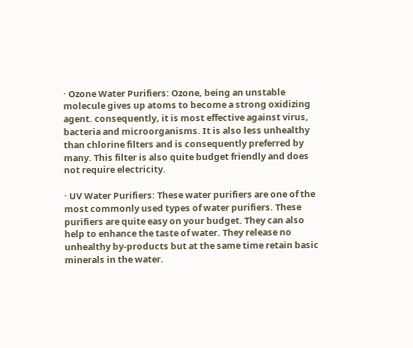· Ozone Water Purifiers: Ozone, being an unstable molecule gives up atoms to become a strong oxidizing agent. consequently, it is most effective against virus, bacteria and microorganisms. It is also less unhealthy than chlorine filters and is consequently preferred by many. This filter is also quite budget friendly and does not require electricity.

· UV Water Purifiers: These water purifiers are one of the most commonly used types of water purifiers. These purifiers are quite easy on your budget. They can also help to enhance the taste of water. They release no unhealthy by-products but at the same time retain basic minerals in the water.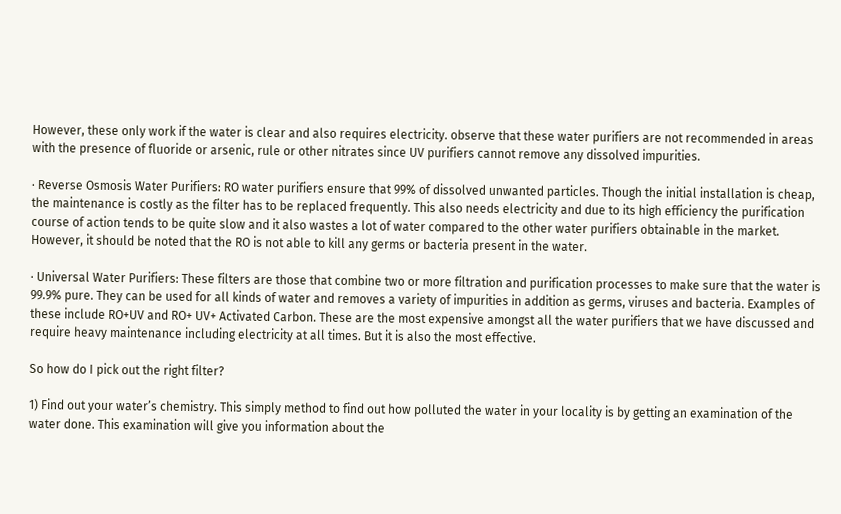However, these only work if the water is clear and also requires electricity. observe that these water purifiers are not recommended in areas with the presence of fluoride or arsenic, rule or other nitrates since UV purifiers cannot remove any dissolved impurities.

· Reverse Osmosis Water Purifiers: RO water purifiers ensure that 99% of dissolved unwanted particles. Though the initial installation is cheap, the maintenance is costly as the filter has to be replaced frequently. This also needs electricity and due to its high efficiency the purification course of action tends to be quite slow and it also wastes a lot of water compared to the other water purifiers obtainable in the market. However, it should be noted that the RO is not able to kill any germs or bacteria present in the water.

· Universal Water Purifiers: These filters are those that combine two or more filtration and purification processes to make sure that the water is 99.9% pure. They can be used for all kinds of water and removes a variety of impurities in addition as germs, viruses and bacteria. Examples of these include RO+UV and RO+ UV+ Activated Carbon. These are the most expensive amongst all the water purifiers that we have discussed and require heavy maintenance including electricity at all times. But it is also the most effective.

So how do I pick out the right filter?

1) Find out your water’s chemistry. This simply method to find out how polluted the water in your locality is by getting an examination of the water done. This examination will give you information about the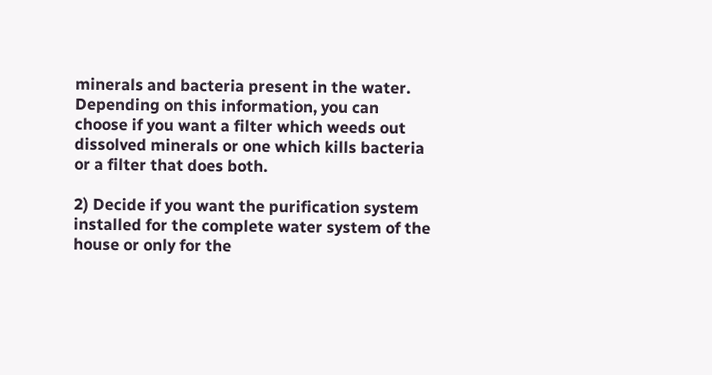minerals and bacteria present in the water. Depending on this information, you can choose if you want a filter which weeds out dissolved minerals or one which kills bacteria or a filter that does both.

2) Decide if you want the purification system installed for the complete water system of the house or only for the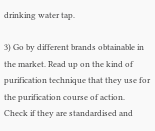drinking water tap.

3) Go by different brands obtainable in the market. Read up on the kind of purification technique that they use for the purification course of action. Check if they are standardised and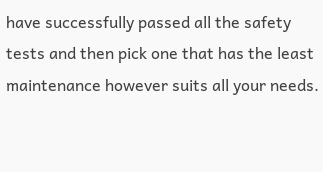have successfully passed all the safety tests and then pick one that has the least maintenance however suits all your needs.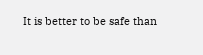It is better to be safe than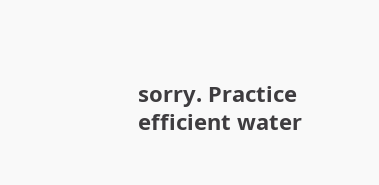sorry. Practice efficient water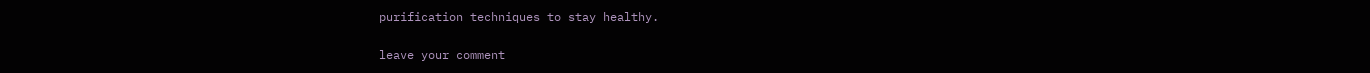purification techniques to stay healthy.

leave your comment